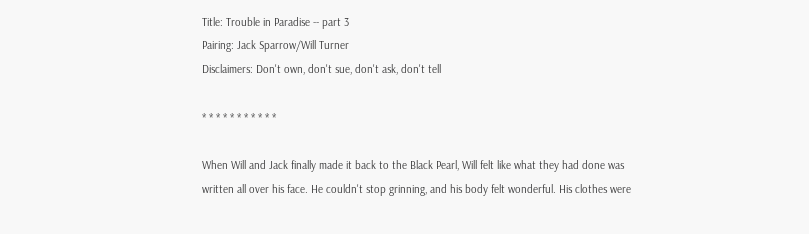Title: Trouble in Paradise -- part 3
Pairing: Jack Sparrow/Will Turner
Disclaimers: Don't own, don't sue, don't ask, don't tell

* * * * * * * * * * *

When Will and Jack finally made it back to the Black Pearl, Will felt like what they had done was written all over his face. He couldn't stop grinning, and his body felt wonderful. His clothes were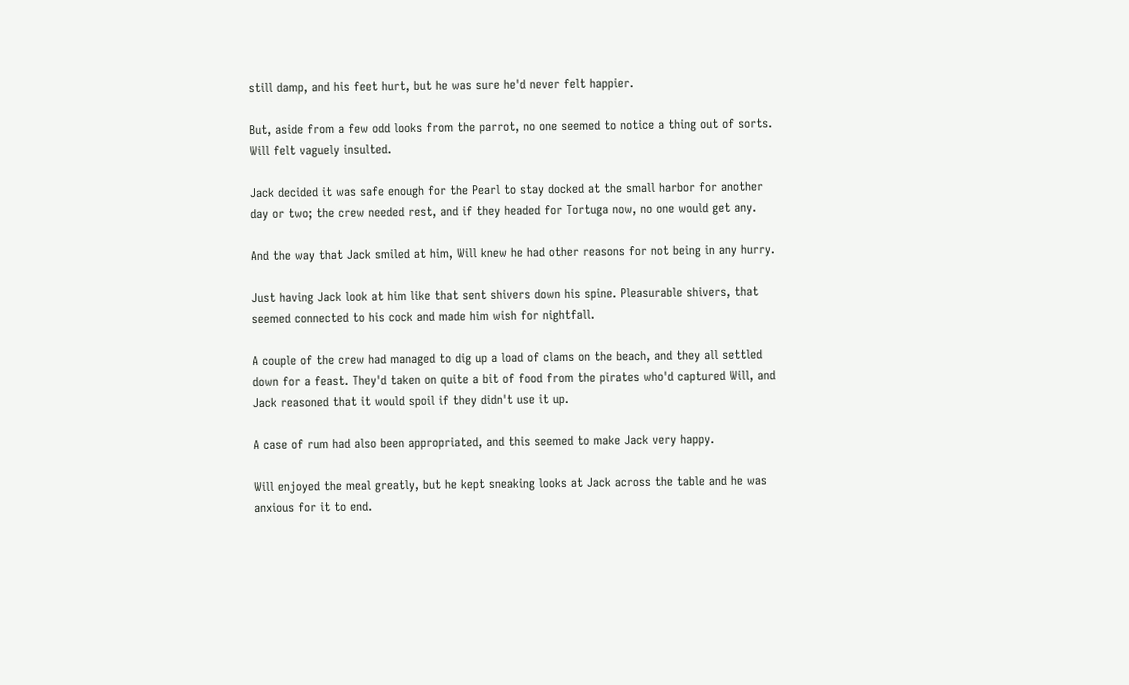still damp, and his feet hurt, but he was sure he'd never felt happier.

But, aside from a few odd looks from the parrot, no one seemed to notice a thing out of sorts. Will felt vaguely insulted.

Jack decided it was safe enough for the Pearl to stay docked at the small harbor for another day or two; the crew needed rest, and if they headed for Tortuga now, no one would get any.

And the way that Jack smiled at him, Will knew he had other reasons for not being in any hurry.

Just having Jack look at him like that sent shivers down his spine. Pleasurable shivers, that seemed connected to his cock and made him wish for nightfall.

A couple of the crew had managed to dig up a load of clams on the beach, and they all settled down for a feast. They'd taken on quite a bit of food from the pirates who'd captured Will, and Jack reasoned that it would spoil if they didn't use it up.

A case of rum had also been appropriated, and this seemed to make Jack very happy.

Will enjoyed the meal greatly, but he kept sneaking looks at Jack across the table and he was anxious for it to end.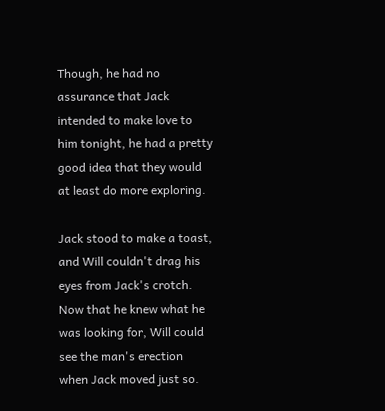Though, he had no assurance that Jack intended to make love to him tonight, he had a pretty good idea that they would at least do more exploring.

Jack stood to make a toast, and Will couldn't drag his eyes from Jack's crotch. Now that he knew what he was looking for, Will could see the man's erection when Jack moved just so.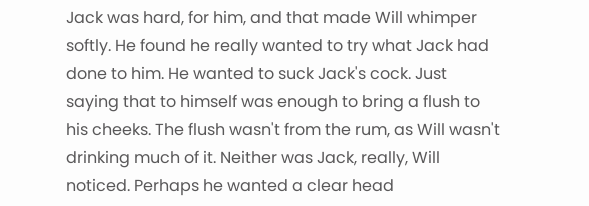Jack was hard, for him, and that made Will whimper softly. He found he really wanted to try what Jack had done to him. He wanted to suck Jack's cock. Just saying that to himself was enough to bring a flush to his cheeks. The flush wasn't from the rum, as Will wasn't drinking much of it. Neither was Jack, really, Will noticed. Perhaps he wanted a clear head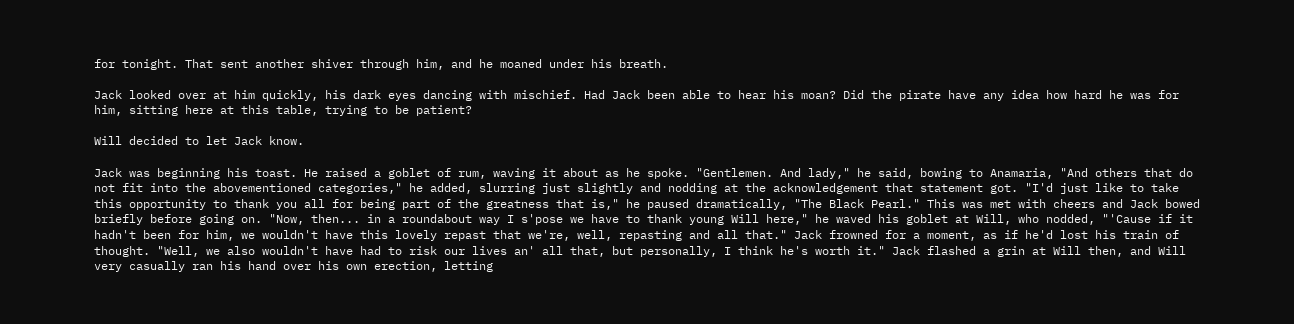for tonight. That sent another shiver through him, and he moaned under his breath.

Jack looked over at him quickly, his dark eyes dancing with mischief. Had Jack been able to hear his moan? Did the pirate have any idea how hard he was for him, sitting here at this table, trying to be patient?

Will decided to let Jack know.

Jack was beginning his toast. He raised a goblet of rum, waving it about as he spoke. "Gentlemen. And lady," he said, bowing to Anamaria, "And others that do not fit into the abovementioned categories," he added, slurring just slightly and nodding at the acknowledgement that statement got. "I'd just like to take this opportunity to thank you all for being part of the greatness that is," he paused dramatically, "The Black Pearl." This was met with cheers and Jack bowed briefly before going on. "Now, then... in a roundabout way I s'pose we have to thank young Will here," he waved his goblet at Will, who nodded, "'Cause if it hadn't been for him, we wouldn't have this lovely repast that we're, well, repasting and all that." Jack frowned for a moment, as if he'd lost his train of thought. "Well, we also wouldn't have had to risk our lives an' all that, but personally, I think he's worth it." Jack flashed a grin at Will then, and Will very casually ran his hand over his own erection, letting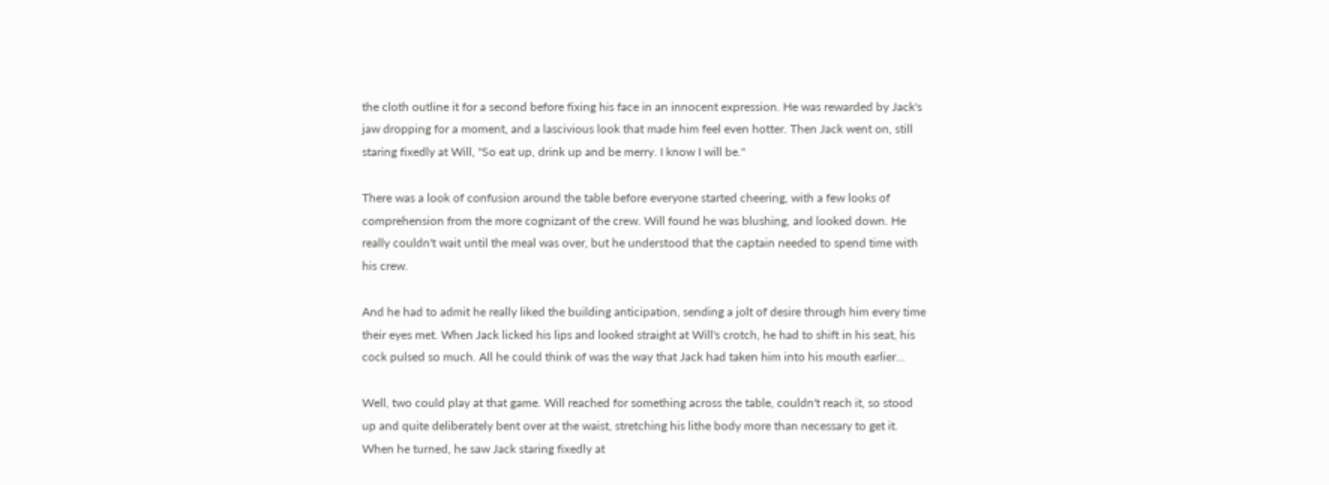the cloth outline it for a second before fixing his face in an innocent expression. He was rewarded by Jack's jaw dropping for a moment, and a lascivious look that made him feel even hotter. Then Jack went on, still staring fixedly at Will, "So eat up, drink up and be merry. I know I will be."

There was a look of confusion around the table before everyone started cheering, with a few looks of comprehension from the more cognizant of the crew. Will found he was blushing, and looked down. He really couldn't wait until the meal was over, but he understood that the captain needed to spend time with his crew.

And he had to admit he really liked the building anticipation, sending a jolt of desire through him every time their eyes met. When Jack licked his lips and looked straight at Will's crotch, he had to shift in his seat, his cock pulsed so much. All he could think of was the way that Jack had taken him into his mouth earlier...

Well, two could play at that game. Will reached for something across the table, couldn't reach it, so stood up and quite deliberately bent over at the waist, stretching his lithe body more than necessary to get it. When he turned, he saw Jack staring fixedly at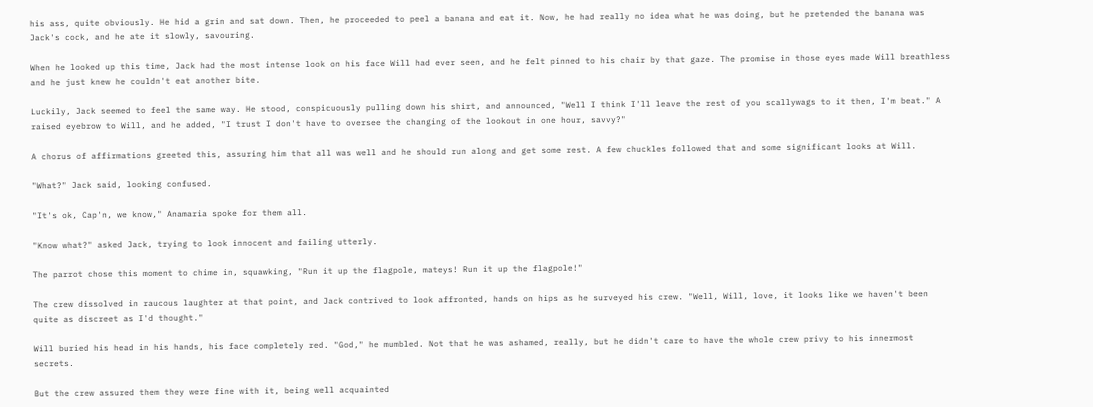his ass, quite obviously. He hid a grin and sat down. Then, he proceeded to peel a banana and eat it. Now, he had really no idea what he was doing, but he pretended the banana was Jack's cock, and he ate it slowly, savouring.

When he looked up this time, Jack had the most intense look on his face Will had ever seen, and he felt pinned to his chair by that gaze. The promise in those eyes made Will breathless and he just knew he couldn't eat another bite.

Luckily, Jack seemed to feel the same way. He stood, conspicuously pulling down his shirt, and announced, "Well I think I'll leave the rest of you scallywags to it then, I'm beat." A raised eyebrow to Will, and he added, "I trust I don't have to oversee the changing of the lookout in one hour, savvy?"

A chorus of affirmations greeted this, assuring him that all was well and he should run along and get some rest. A few chuckles followed that and some significant looks at Will.

"What?" Jack said, looking confused.

"It's ok, Cap'n, we know," Anamaria spoke for them all.

"Know what?" asked Jack, trying to look innocent and failing utterly.

The parrot chose this moment to chime in, squawking, "Run it up the flagpole, mateys! Run it up the flagpole!"

The crew dissolved in raucous laughter at that point, and Jack contrived to look affronted, hands on hips as he surveyed his crew. "Well, Will, love, it looks like we haven't been quite as discreet as I'd thought."

Will buried his head in his hands, his face completely red. "God," he mumbled. Not that he was ashamed, really, but he didn't care to have the whole crew privy to his innermost secrets.

But the crew assured them they were fine with it, being well acquainted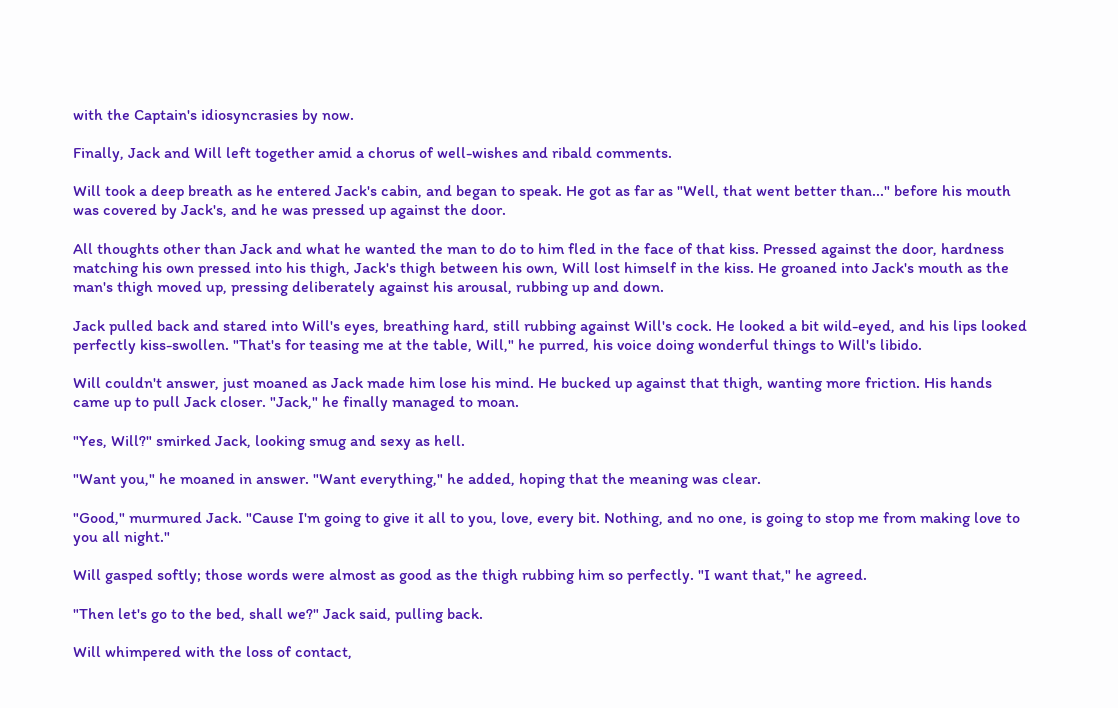with the Captain's idiosyncrasies by now.

Finally, Jack and Will left together amid a chorus of well-wishes and ribald comments.

Will took a deep breath as he entered Jack's cabin, and began to speak. He got as far as "Well, that went better than..." before his mouth was covered by Jack's, and he was pressed up against the door.

All thoughts other than Jack and what he wanted the man to do to him fled in the face of that kiss. Pressed against the door, hardness matching his own pressed into his thigh, Jack's thigh between his own, Will lost himself in the kiss. He groaned into Jack's mouth as the man's thigh moved up, pressing deliberately against his arousal, rubbing up and down.

Jack pulled back and stared into Will's eyes, breathing hard, still rubbing against Will's cock. He looked a bit wild-eyed, and his lips looked perfectly kiss-swollen. "That's for teasing me at the table, Will," he purred, his voice doing wonderful things to Will's libido.

Will couldn't answer, just moaned as Jack made him lose his mind. He bucked up against that thigh, wanting more friction. His hands came up to pull Jack closer. "Jack," he finally managed to moan.

"Yes, Will?" smirked Jack, looking smug and sexy as hell.

"Want you," he moaned in answer. "Want everything," he added, hoping that the meaning was clear.

"Good," murmured Jack. "Cause I'm going to give it all to you, love, every bit. Nothing, and no one, is going to stop me from making love to you all night."

Will gasped softly; those words were almost as good as the thigh rubbing him so perfectly. "I want that," he agreed.

"Then let's go to the bed, shall we?" Jack said, pulling back.

Will whimpered with the loss of contact,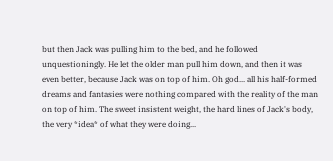but then Jack was pulling him to the bed, and he followed unquestioningly. He let the older man pull him down, and then it was even better, because Jack was on top of him. Oh god... all his half-formed dreams and fantasies were nothing compared with the reality of the man on top of him. The sweet insistent weight, the hard lines of Jack's body, the very *idea* of what they were doing...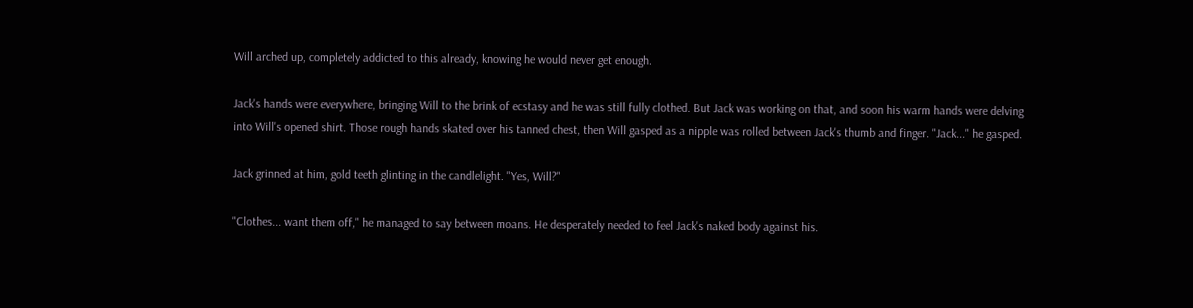Will arched up, completely addicted to this already, knowing he would never get enough.

Jack's hands were everywhere, bringing Will to the brink of ecstasy and he was still fully clothed. But Jack was working on that, and soon his warm hands were delving into Will's opened shirt. Those rough hands skated over his tanned chest, then Will gasped as a nipple was rolled between Jack's thumb and finger. "Jack..." he gasped.

Jack grinned at him, gold teeth glinting in the candlelight. "Yes, Will?"

"Clothes... want them off," he managed to say between moans. He desperately needed to feel Jack's naked body against his.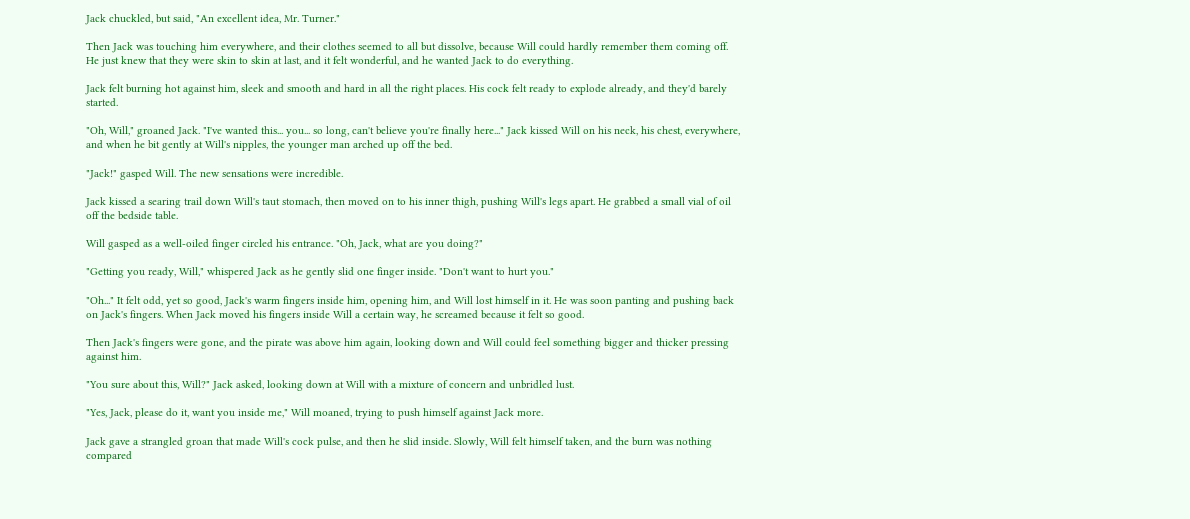Jack chuckled, but said, "An excellent idea, Mr. Turner."

Then Jack was touching him everywhere, and their clothes seemed to all but dissolve, because Will could hardly remember them coming off. He just knew that they were skin to skin at last, and it felt wonderful, and he wanted Jack to do everything.

Jack felt burning hot against him, sleek and smooth and hard in all the right places. His cock felt ready to explode already, and they'd barely started.

"Oh, Will," groaned Jack. "I've wanted this... you... so long, can't believe you're finally here..." Jack kissed Will on his neck, his chest, everywhere, and when he bit gently at Will's nipples, the younger man arched up off the bed.

"Jack!" gasped Will. The new sensations were incredible.

Jack kissed a searing trail down Will's taut stomach, then moved on to his inner thigh, pushing Will's legs apart. He grabbed a small vial of oil off the bedside table.

Will gasped as a well-oiled finger circled his entrance. "Oh, Jack, what are you doing?"

"Getting you ready, Will," whispered Jack as he gently slid one finger inside. "Don't want to hurt you."

"Oh..." It felt odd, yet so good, Jack's warm fingers inside him, opening him, and Will lost himself in it. He was soon panting and pushing back on Jack's fingers. When Jack moved his fingers inside Will a certain way, he screamed because it felt so good.

Then Jack's fingers were gone, and the pirate was above him again, looking down and Will could feel something bigger and thicker pressing against him.

"You sure about this, Will?" Jack asked, looking down at Will with a mixture of concern and unbridled lust.

"Yes, Jack, please do it, want you inside me," Will moaned, trying to push himself against Jack more.

Jack gave a strangled groan that made Will's cock pulse, and then he slid inside. Slowly, Will felt himself taken, and the burn was nothing compared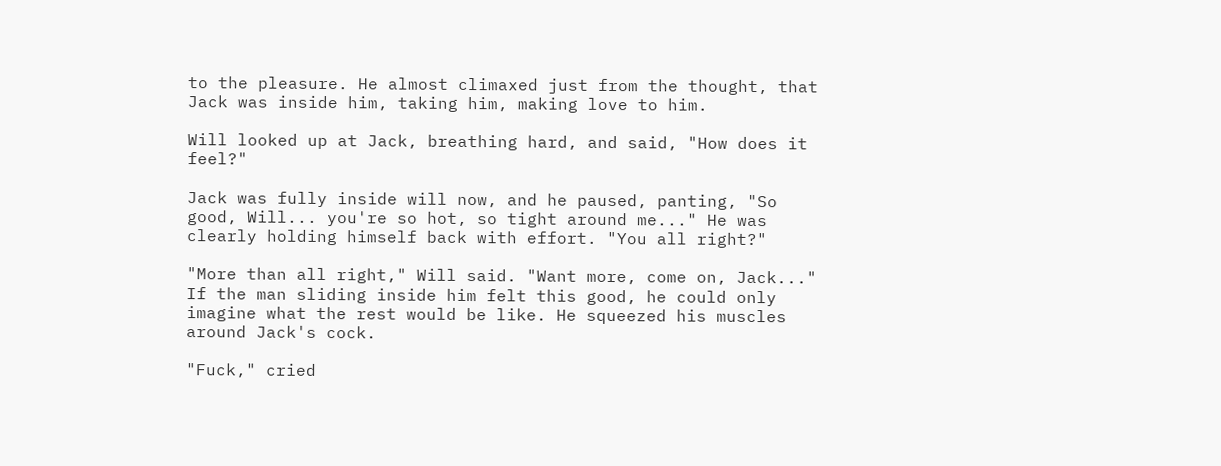to the pleasure. He almost climaxed just from the thought, that Jack was inside him, taking him, making love to him.

Will looked up at Jack, breathing hard, and said, "How does it feel?"

Jack was fully inside will now, and he paused, panting, "So good, Will... you're so hot, so tight around me..." He was clearly holding himself back with effort. "You all right?"

"More than all right," Will said. "Want more, come on, Jack..." If the man sliding inside him felt this good, he could only imagine what the rest would be like. He squeezed his muscles around Jack's cock.

"Fuck," cried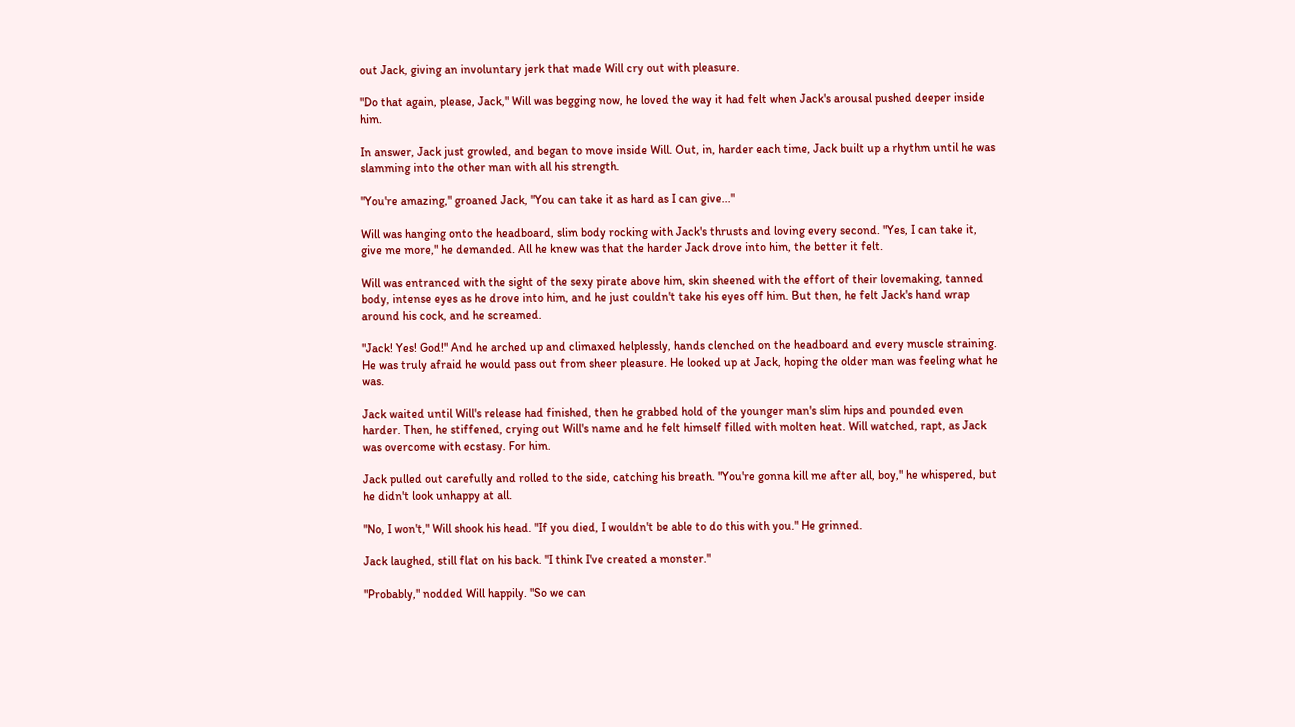out Jack, giving an involuntary jerk that made Will cry out with pleasure.

"Do that again, please, Jack," Will was begging now, he loved the way it had felt when Jack's arousal pushed deeper inside him.

In answer, Jack just growled, and began to move inside Will. Out, in, harder each time, Jack built up a rhythm until he was slamming into the other man with all his strength.

"You're amazing," groaned Jack, "You can take it as hard as I can give..."

Will was hanging onto the headboard, slim body rocking with Jack's thrusts and loving every second. "Yes, I can take it, give me more," he demanded. All he knew was that the harder Jack drove into him, the better it felt.

Will was entranced with the sight of the sexy pirate above him, skin sheened with the effort of their lovemaking, tanned body, intense eyes as he drove into him, and he just couldn't take his eyes off him. But then, he felt Jack's hand wrap around his cock, and he screamed.

"Jack! Yes! God!" And he arched up and climaxed helplessly, hands clenched on the headboard and every muscle straining. He was truly afraid he would pass out from sheer pleasure. He looked up at Jack, hoping the older man was feeling what he was.

Jack waited until Will's release had finished, then he grabbed hold of the younger man's slim hips and pounded even harder. Then, he stiffened, crying out Will's name and he felt himself filled with molten heat. Will watched, rapt, as Jack was overcome with ecstasy. For him.

Jack pulled out carefully and rolled to the side, catching his breath. "You're gonna kill me after all, boy," he whispered, but he didn't look unhappy at all.

"No, I won't," Will shook his head. "If you died, I wouldn't be able to do this with you." He grinned.

Jack laughed, still flat on his back. "I think I've created a monster."

"Probably," nodded Will happily. "So we can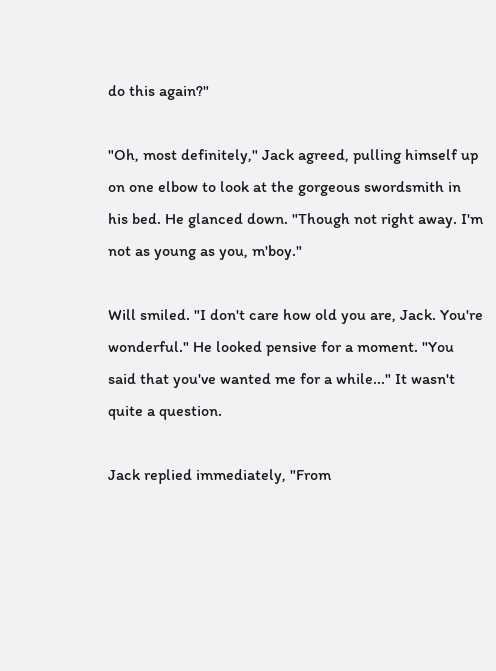do this again?"

"Oh, most definitely," Jack agreed, pulling himself up on one elbow to look at the gorgeous swordsmith in his bed. He glanced down. "Though not right away. I'm not as young as you, m'boy."

Will smiled. "I don't care how old you are, Jack. You're wonderful." He looked pensive for a moment. "You said that you've wanted me for a while..." It wasn't quite a question.

Jack replied immediately, "From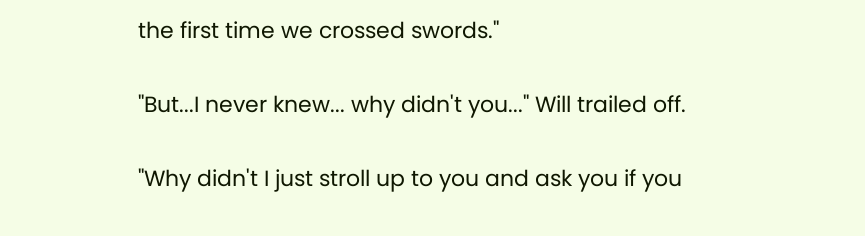the first time we crossed swords."

"But...I never knew... why didn't you..." Will trailed off.

"Why didn't I just stroll up to you and ask you if you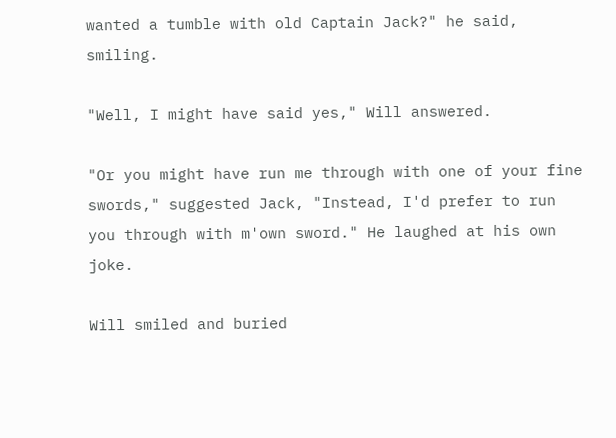wanted a tumble with old Captain Jack?" he said, smiling.

"Well, I might have said yes," Will answered.

"Or you might have run me through with one of your fine swords," suggested Jack, "Instead, I'd prefer to run you through with m'own sword." He laughed at his own joke.

Will smiled and buried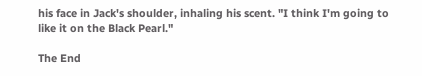his face in Jack's shoulder, inhaling his scent. "I think I'm going to like it on the Black Pearl."

The End